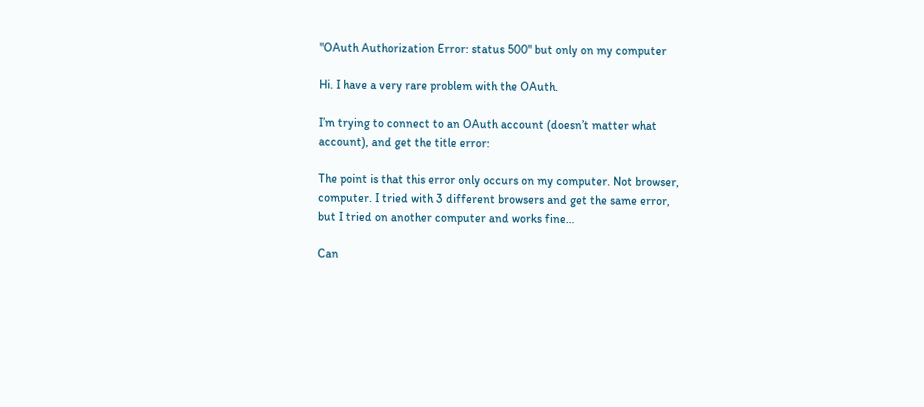"OAuth Authorization Error: status 500" but only on my computer

Hi. I have a very rare problem with the OAuth.

I’m trying to connect to an OAuth account (doesn’t matter what account), and get the title error:

The point is that this error only occurs on my computer. Not browser, computer. I tried with 3 different browsers and get the same error, but I tried on another computer and works fine…

Can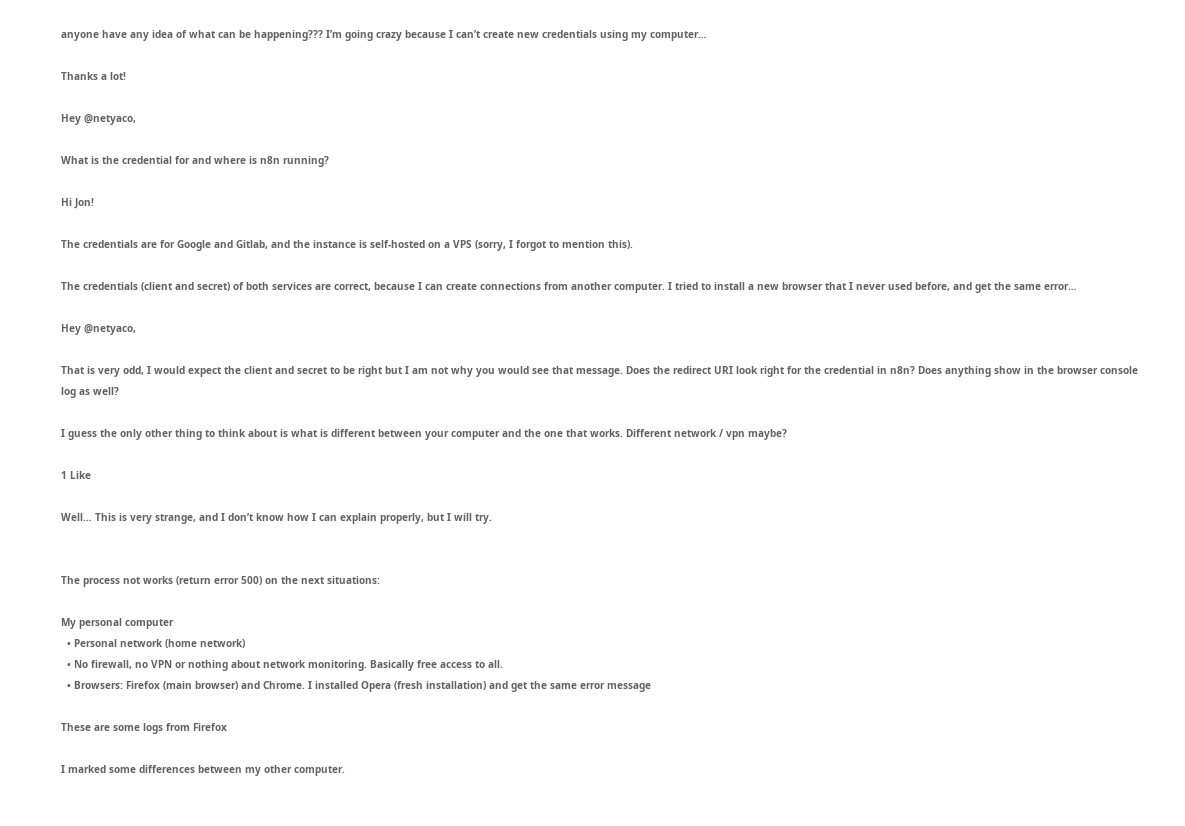anyone have any idea of what can be happening??? I’m going crazy because I can’t create new credentials using my computer…

Thanks a lot!

Hey @netyaco,

What is the credential for and where is n8n running?

Hi Jon!

The credentials are for Google and Gitlab, and the instance is self-hosted on a VPS (sorry, I forgot to mention this).

The credentials (client and secret) of both services are correct, because I can create connections from another computer. I tried to install a new browser that I never used before, and get the same error…

Hey @netyaco,

That is very odd, I would expect the client and secret to be right but I am not why you would see that message. Does the redirect URI look right for the credential in n8n? Does anything show in the browser console log as well?

I guess the only other thing to think about is what is different between your computer and the one that works. Different network / vpn maybe?

1 Like

Well… This is very strange, and I don’t know how I can explain properly, but I will try.


The process not works (return error 500) on the next situations:

My personal computer
  • Personal network (home network)
  • No firewall, no VPN or nothing about network monitoring. Basically free access to all.
  • Browsers: Firefox (main browser) and Chrome. I installed Opera (fresh installation) and get the same error message

These are some logs from Firefox

I marked some differences between my other computer.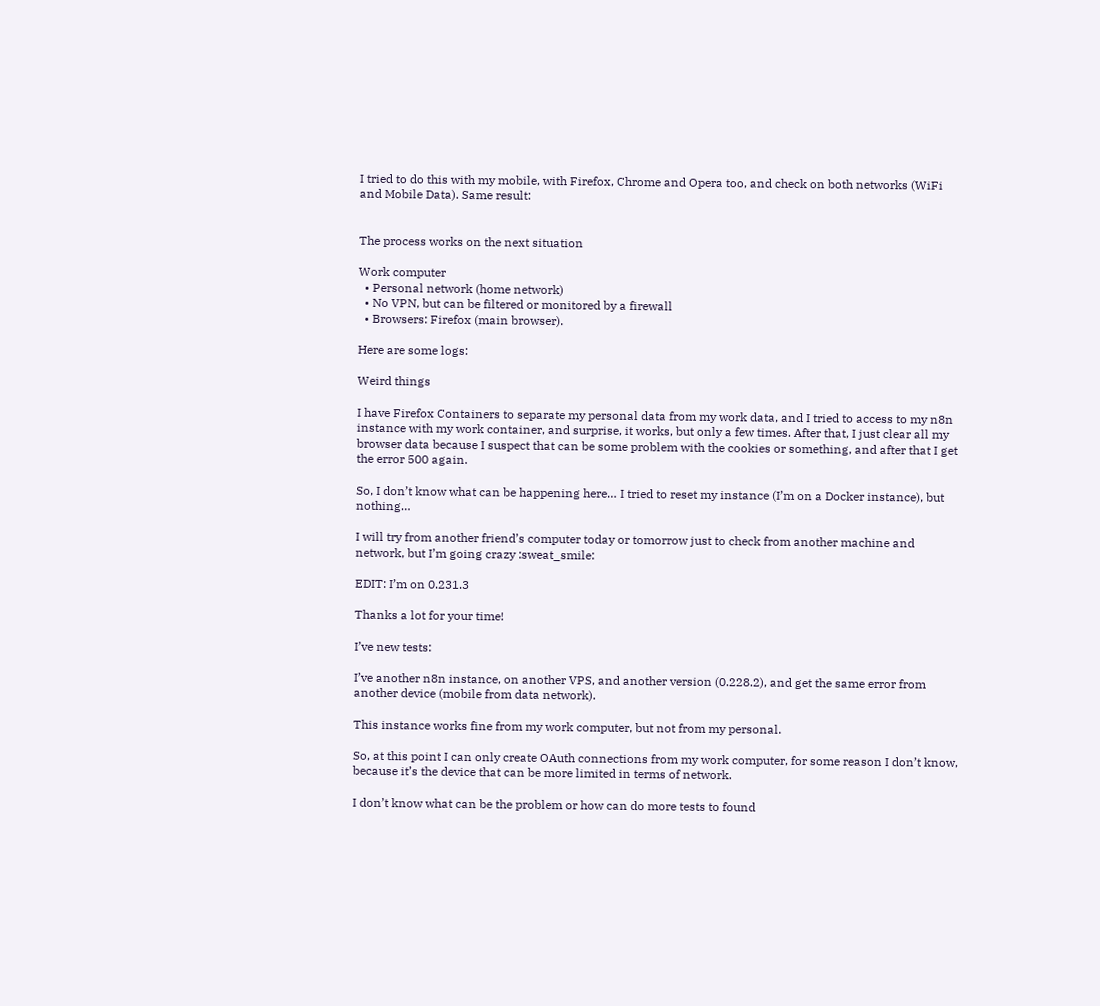I tried to do this with my mobile, with Firefox, Chrome and Opera too, and check on both networks (WiFi and Mobile Data). Same result:


The process works on the next situation

Work computer
  • Personal network (home network)
  • No VPN, but can be filtered or monitored by a firewall
  • Browsers: Firefox (main browser).

Here are some logs:

Weird things

I have Firefox Containers to separate my personal data from my work data, and I tried to access to my n8n instance with my work container, and surprise, it works, but only a few times. After that, I just clear all my browser data because I suspect that can be some problem with the cookies or something, and after that I get the error 500 again.

So, I don’t know what can be happening here… I tried to reset my instance (I’m on a Docker instance), but nothing…

I will try from another friend’s computer today or tomorrow just to check from another machine and network, but I’m going crazy :sweat_smile:

EDIT: I’m on 0.231.3

Thanks a lot for your time!

I’ve new tests:

I’ve another n8n instance, on another VPS, and another version (0.228.2), and get the same error from another device (mobile from data network).

This instance works fine from my work computer, but not from my personal.

So, at this point I can only create OAuth connections from my work computer, for some reason I don’t know, because it’s the device that can be more limited in terms of network.

I don’t know what can be the problem or how can do more tests to found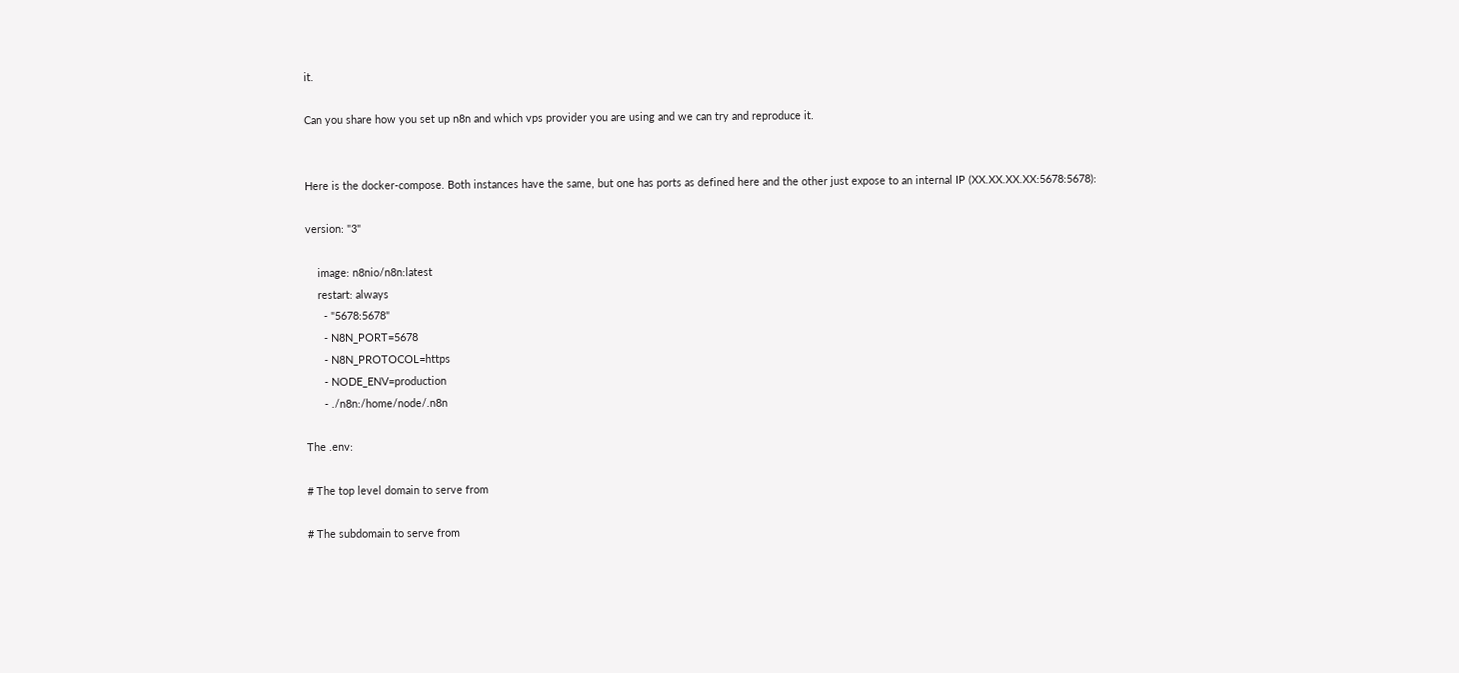it.

Can you share how you set up n8n and which vps provider you are using and we can try and reproduce it.


Here is the docker-compose. Both instances have the same, but one has ports as defined here and the other just expose to an internal IP (XX.XX.XX.XX:5678:5678):

version: "3"

    image: n8nio/n8n:latest
    restart: always
      - "5678:5678"
      - N8N_PORT=5678
      - N8N_PROTOCOL=https
      - NODE_ENV=production
      - ./n8n:/home/node/.n8n

The .env:

# The top level domain to serve from

# The subdomain to serve from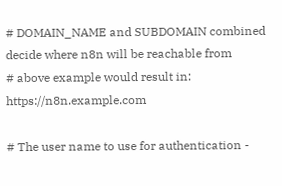# DOMAIN_NAME and SUBDOMAIN combined decide where n8n will be reachable from
# above example would result in: https://n8n.example.com

# The user name to use for authentication -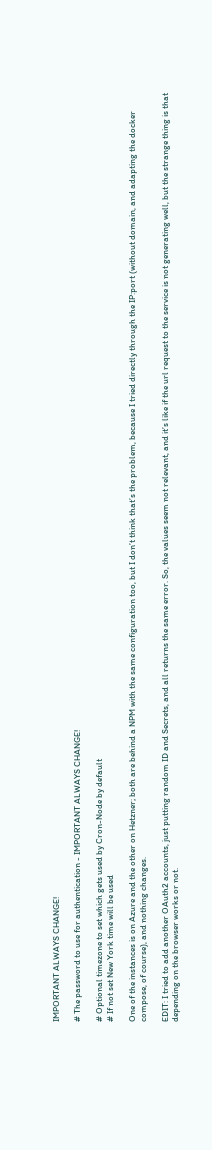IMPORTANT ALWAYS CHANGE!

# The password to use for authentication - IMPORTANT ALWAYS CHANGE!

# Optional timezone to set which gets used by Cron-Node by default
# If not set New York time will be used

One of the instances is on Azure and the other on Hetzner; both are behind a NPM with the same configuration too, but I don’t think that’s the problem, because I tried directly through the IP:port (without domain, and adapting the docker compose, of course), and nothing changes.

EDIT: I tried to add another OAuth2 accounts, just putting random ID and Secrets, and all returns the same error. So, the values seem not relevant, and it’s like if the url request to the service is not generating well, but the strange thing is that depending on the browser works or not.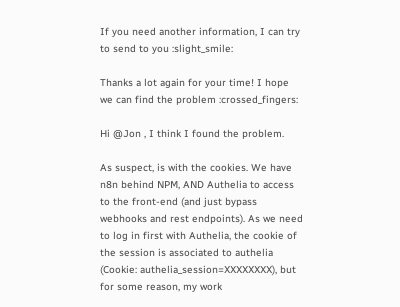If you need another information, I can try to send to you :slight_smile:

Thanks a lot again for your time! I hope we can find the problem :crossed_fingers:

Hi @Jon , I think I found the problem.

As suspect, is with the cookies. We have n8n behind NPM, AND Authelia to access to the front-end (and just bypass webhooks and rest endpoints). As we need to log in first with Authelia, the cookie of the session is associated to authelia (Cookie: authelia_session=XXXXXXXX), but for some reason, my work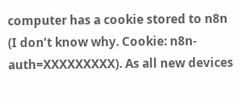computer has a cookie stored to n8n (I don’t know why. Cookie: n8n-auth=XXXXXXXXX). As all new devices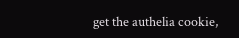get the authelia cookie,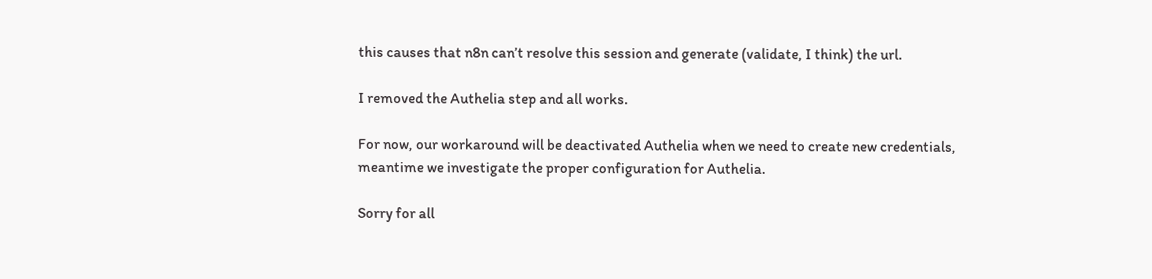this causes that n8n can’t resolve this session and generate (validate, I think) the url.

I removed the Authelia step and all works.

For now, our workaround will be deactivated Authelia when we need to create new credentials, meantime we investigate the proper configuration for Authelia.

Sorry for all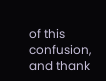of this confusion, and thank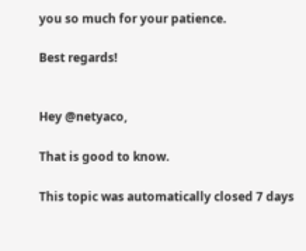you so much for your patience.

Best regards!


Hey @netyaco,

That is good to know.

This topic was automatically closed 7 days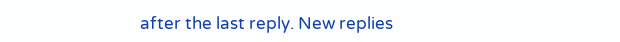after the last reply. New replies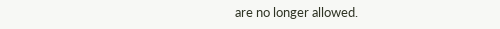are no longer allowed.